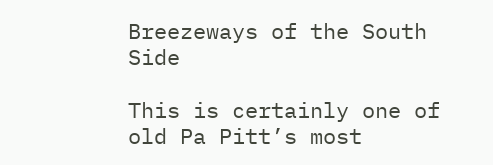Breezeways of the South Side

This is certainly one of old Pa Pitt’s most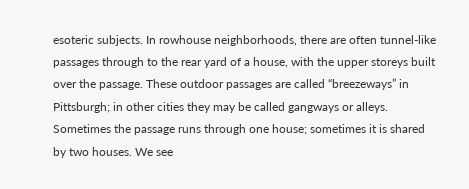esoteric subjects. In rowhouse neighborhoods, there are often tunnel-like passages through to the rear yard of a house, with the upper storeys built over the passage. These outdoor passages are called “breezeways” in Pittsburgh; in other cities they may be called gangways or alleys. Sometimes the passage runs through one house; sometimes it is shared by two houses. We see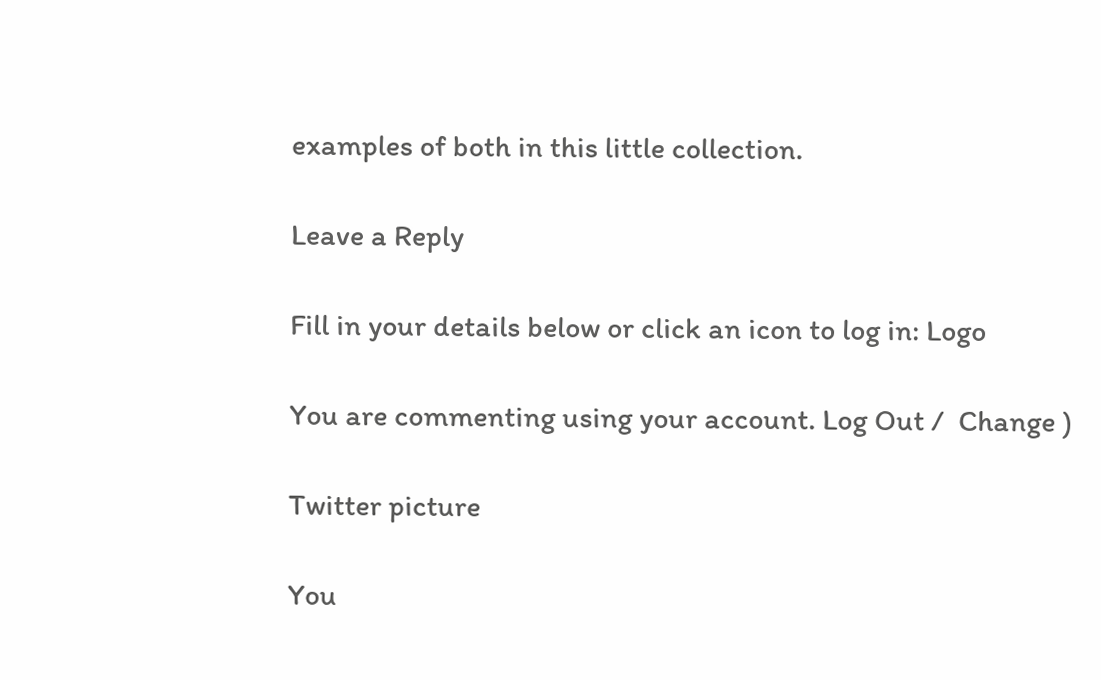examples of both in this little collection.

Leave a Reply

Fill in your details below or click an icon to log in: Logo

You are commenting using your account. Log Out /  Change )

Twitter picture

You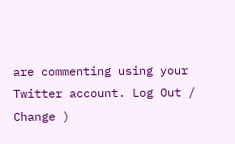are commenting using your Twitter account. Log Out /  Change )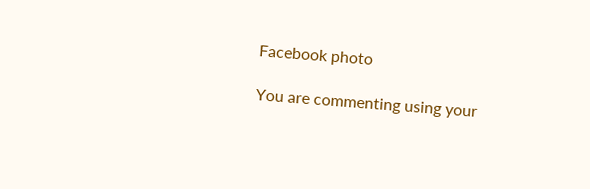Facebook photo

You are commenting using your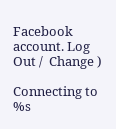Facebook account. Log Out /  Change )

Connecting to %s